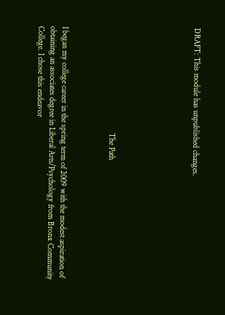DRAFT: This module has unpublished changes.






                                                     The Path



I began my college career in the spring term of 2009 with the modest aspiration of obtaining an associates degree in Liberal Arts/Psychology from Bronx Community College. I chose this endeavor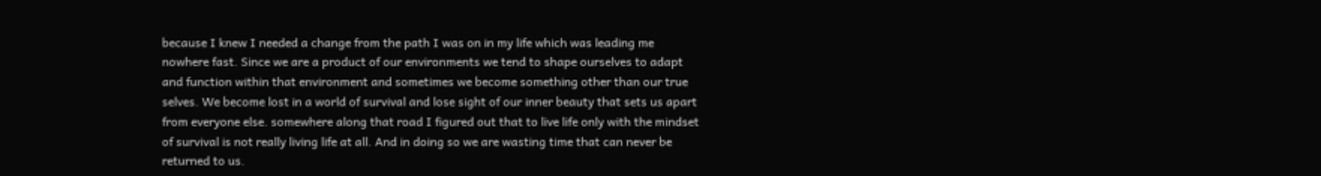because I knew I needed a change from the path I was on in my life which was leading me nowhere fast. Since we are a product of our environments we tend to shape ourselves to adapt and function within that environment and sometimes we become something other than our true selves. We become lost in a world of survival and lose sight of our inner beauty that sets us apart from everyone else. somewhere along that road I figured out that to live life only with the mindset of survival is not really living life at all. And in doing so we are wasting time that can never be returned to us.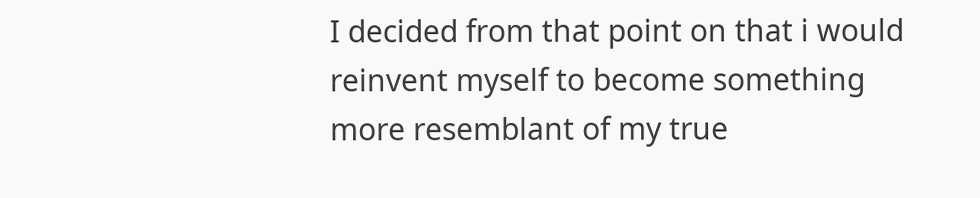I decided from that point on that i would reinvent myself to become something more resemblant of my true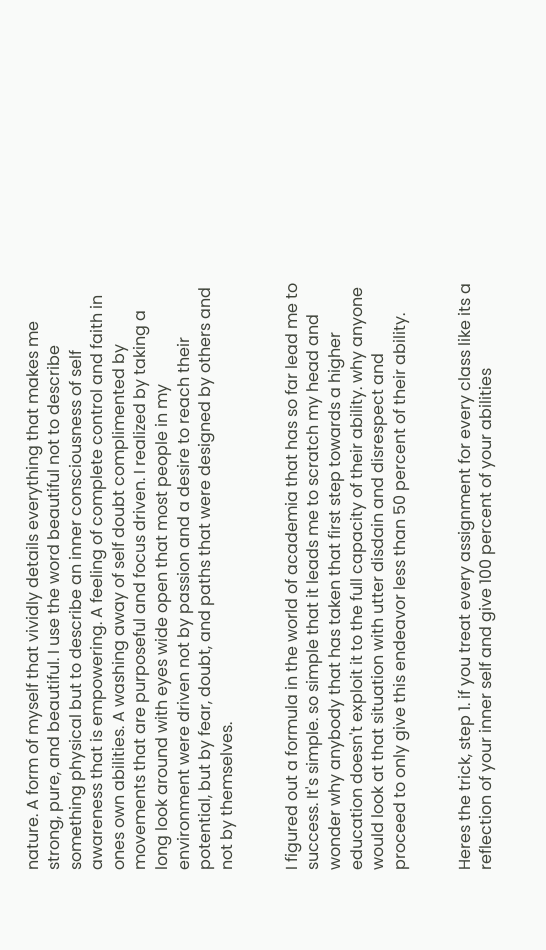nature. A form of myself that vividly details everything that makes me strong, pure, and beautiful. I use the word beautiful not to describe something physical but to describe an inner consciousness of self awareness that is empowering. A feeling of complete control and faith in ones own abilities. A washing away of self doubt complimented by movements that are purposeful and focus driven. I realized by taking a long look around with eyes wide open that most people in my environment were driven not by passion and a desire to reach their potential, but by fear, doubt, and paths that were designed by others and not by themselves.


I figured out a formula in the world of academia that has so far lead me to success. It's simple. so simple that it leads me to scratch my head and wonder why anybody that has taken that first step towards a higher education doesn't exploit it to the full capacity of their ability. why anyone would look at that situation with utter disdain and disrespect and proceed to only give this endeavor less than 50 percent of their ability.


Heres the trick, step 1. if you treat every assignment for every class like its a reflection of your inner self and give 100 percent of your abilities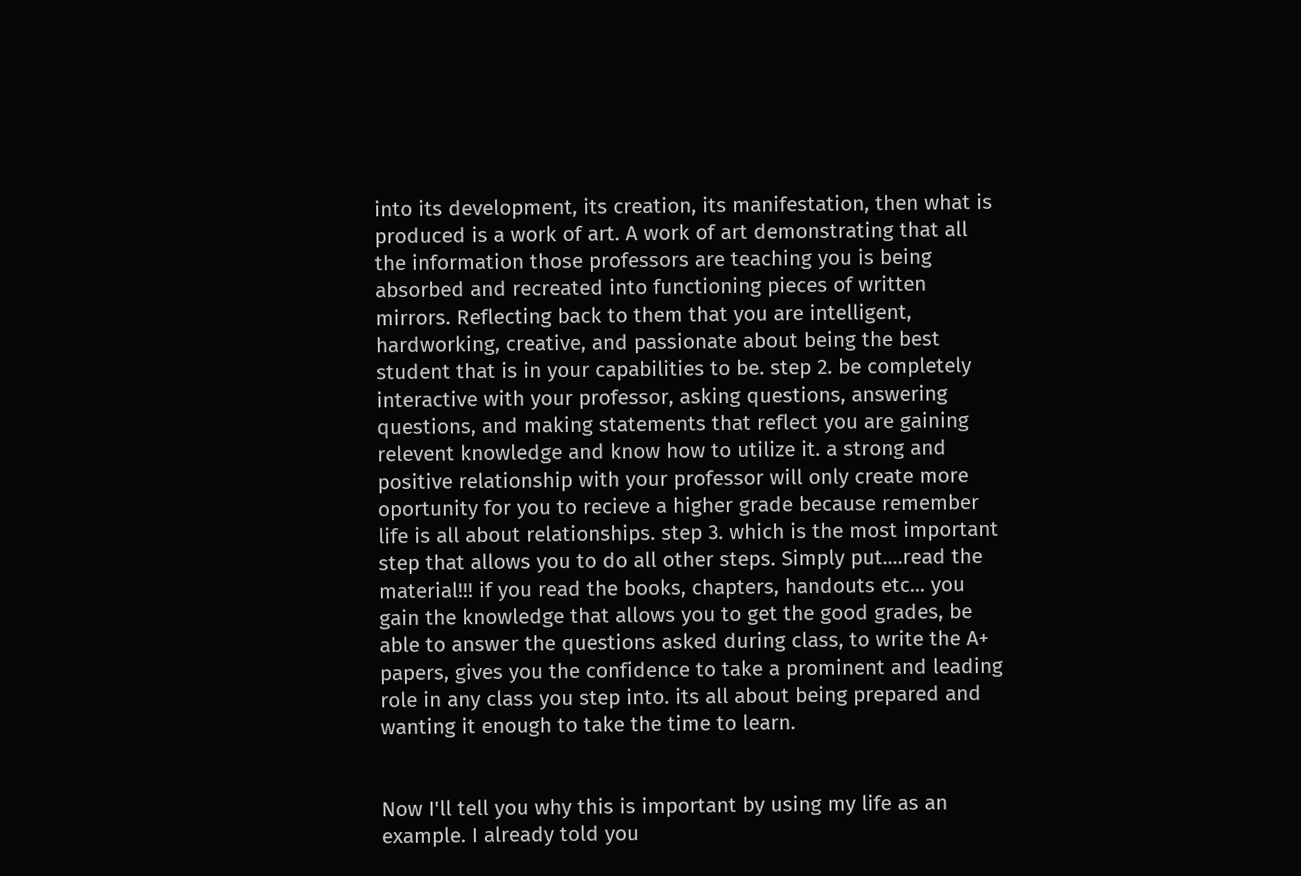into its development, its creation, its manifestation, then what is produced is a work of art. A work of art demonstrating that all the information those professors are teaching you is being absorbed and recreated into functioning pieces of written mirrors. Reflecting back to them that you are intelligent, hardworking, creative, and passionate about being the best student that is in your capabilities to be. step 2. be completely interactive with your professor, asking questions, answering questions, and making statements that reflect you are gaining relevent knowledge and know how to utilize it. a strong and positive relationship with your professor will only create more oportunity for you to recieve a higher grade because remember life is all about relationships. step 3. which is the most important step that allows you to do all other steps. Simply put....read the material!!! if you read the books, chapters, handouts etc... you gain the knowledge that allows you to get the good grades, be able to answer the questions asked during class, to write the A+ papers, gives you the confidence to take a prominent and leading role in any class you step into. its all about being prepared and wanting it enough to take the time to learn.


Now I'll tell you why this is important by using my life as an example. I already told you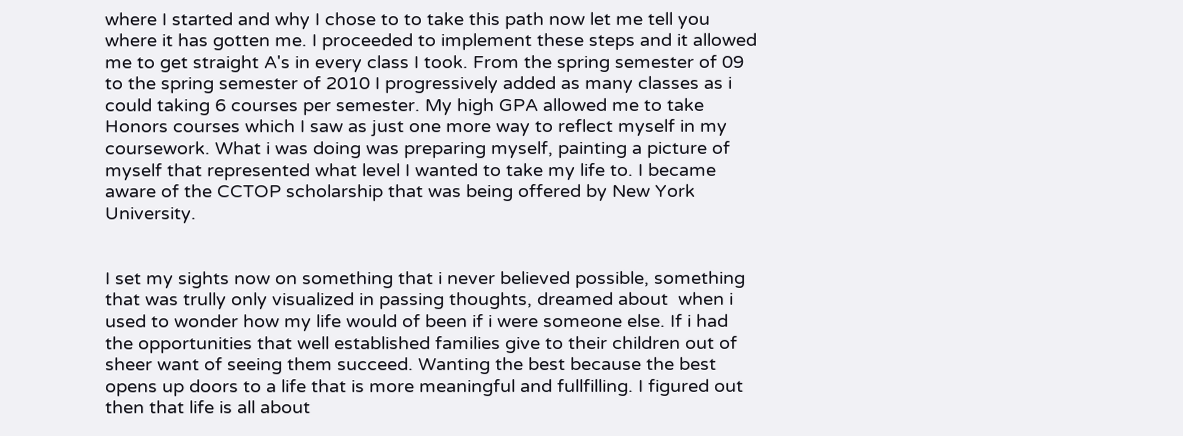where I started and why I chose to to take this path now let me tell you where it has gotten me. I proceeded to implement these steps and it allowed me to get straight A's in every class I took. From the spring semester of 09 to the spring semester of 2010 I progressively added as many classes as i could taking 6 courses per semester. My high GPA allowed me to take Honors courses which I saw as just one more way to reflect myself in my coursework. What i was doing was preparing myself, painting a picture of myself that represented what level I wanted to take my life to. I became aware of the CCTOP scholarship that was being offered by New York University.


I set my sights now on something that i never believed possible, something that was trully only visualized in passing thoughts, dreamed about  when i used to wonder how my life would of been if i were someone else. If i had the opportunities that well established families give to their children out of sheer want of seeing them succeed. Wanting the best because the best opens up doors to a life that is more meaningful and fullfilling. I figured out then that life is all about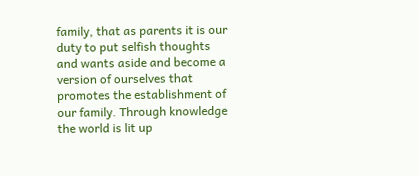family, that as parents it is our duty to put selfish thoughts and wants aside and become a version of ourselves that promotes the establishment of our family. Through knowledge the world is lit up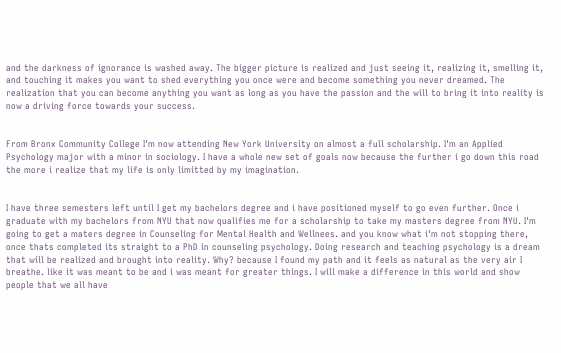and the darkness of ignorance is washed away. The bigger picture is realized and just seeing it, realizing it, smelling it, and touching it makes you want to shed everything you once were and become something you never dreamed. The realization that you can become anything you want as long as you have the passion and the will to bring it into reality is now a driving force towards your success.


From Bronx Community College I'm now attending New York University on almost a full scholarship. I'm an Applied Psychology major with a minor in sociology. I have a whole new set of goals now because the further i go down this road the more i realize that my life is only limitted by my imagination.


I have three semesters left until I get my bachelors degree and i have positioned myself to go even further. Once i graduate with my bachelors from NYU that now qualifies me for a scholarship to take my masters degree from NYU. I'm going to get a maters degree in Counseling for Mental Health and Wellnees. and you know what i'm not stopping there, once thats completed its straight to a PhD in counseling psychology. Doing research and teaching psychology is a dream that will be realized and brought into reality. Why? because I found my path and it feels as natural as the very air I breathe. like it was meant to be and i was meant for greater things. I will make a difference in this world and show people that we all have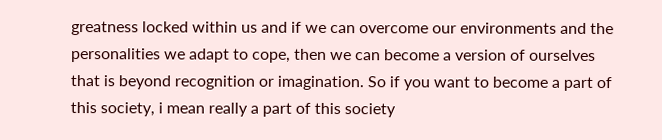greatness locked within us and if we can overcome our environments and the personalities we adapt to cope, then we can become a version of ourselves that is beyond recognition or imagination. So if you want to become a part of this society, i mean really a part of this society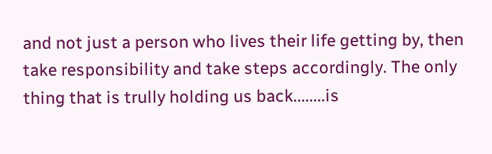and not just a person who lives their life getting by, then take responsibility and take steps accordingly. The only thing that is trully holding us back........is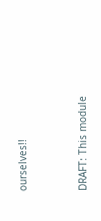ourselves!!



DRAFT: This module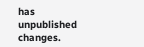has unpublished changes.